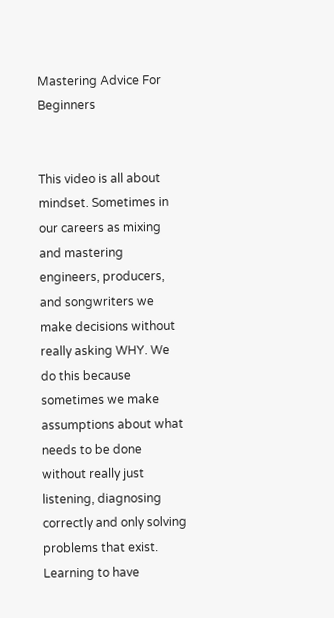Mastering Advice For Beginners


This video is all about mindset. Sometimes in our careers as mixing and mastering engineers, producers, and songwriters we make decisions without really asking WHY. We do this because sometimes we make assumptions about what needs to be done without really just listening, diagnosing correctly and only solving problems that exist. Learning to have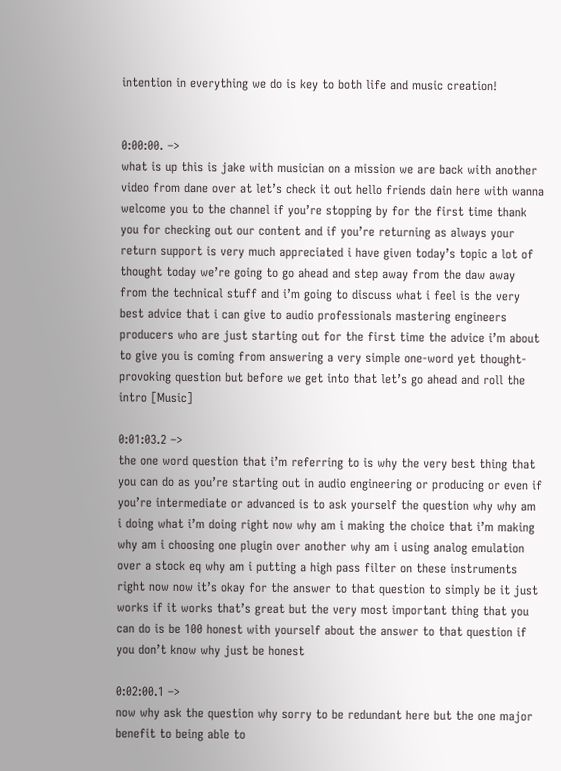intention in everything we do is key to both life and music creation!


0:00:00. –>
what is up this is jake with musician on a mission we are back with another video from dane over at let’s check it out hello friends dain here with wanna welcome you to the channel if you’re stopping by for the first time thank you for checking out our content and if you’re returning as always your return support is very much appreciated i have given today’s topic a lot of thought today we’re going to go ahead and step away from the daw away from the technical stuff and i’m going to discuss what i feel is the very best advice that i can give to audio professionals mastering engineers producers who are just starting out for the first time the advice i’m about to give you is coming from answering a very simple one-word yet thought-provoking question but before we get into that let’s go ahead and roll the intro [Music]

0:01:03.2 –>
the one word question that i’m referring to is why the very best thing that you can do as you’re starting out in audio engineering or producing or even if you’re intermediate or advanced is to ask yourself the question why why am i doing what i’m doing right now why am i making the choice that i’m making why am i choosing one plugin over another why am i using analog emulation over a stock eq why am i putting a high pass filter on these instruments right now now it’s okay for the answer to that question to simply be it just works if it works that’s great but the very most important thing that you can do is be 100 honest with yourself about the answer to that question if you don’t know why just be honest

0:02:00.1 –>
now why ask the question why sorry to be redundant here but the one major benefit to being able to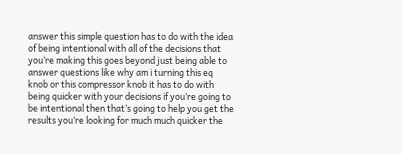answer this simple question has to do with the idea of being intentional with all of the decisions that you’re making this goes beyond just being able to answer questions like why am i turning this eq knob or this compressor knob it has to do with being quicker with your decisions if you’re going to be intentional then that’s going to help you get the results you’re looking for much much quicker the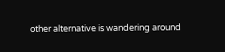other alternative is wandering around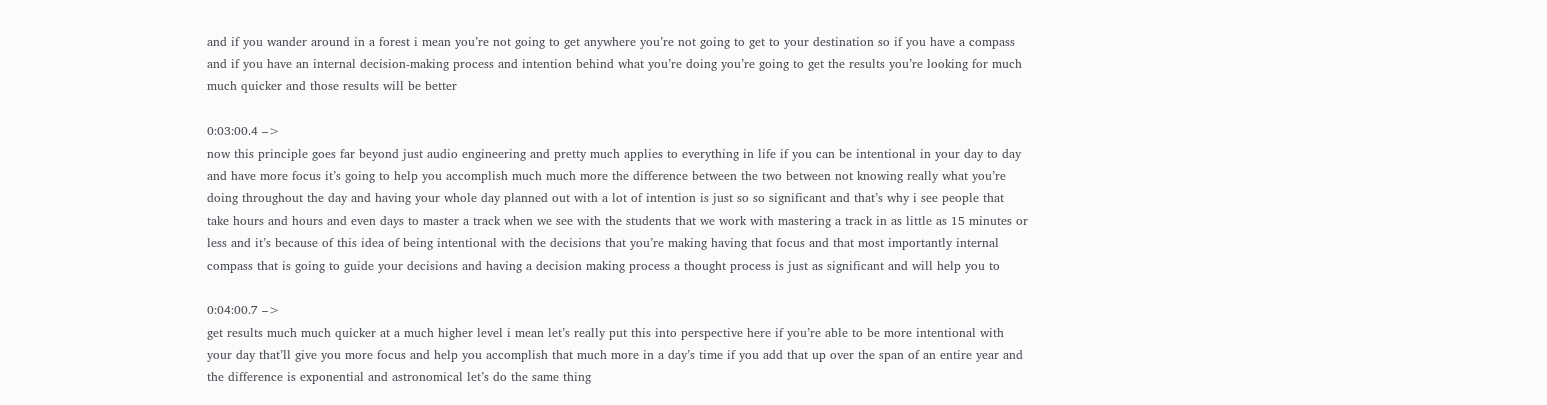and if you wander around in a forest i mean you’re not going to get anywhere you’re not going to get to your destination so if you have a compass and if you have an internal decision-making process and intention behind what you’re doing you’re going to get the results you’re looking for much much quicker and those results will be better

0:03:00.4 –>
now this principle goes far beyond just audio engineering and pretty much applies to everything in life if you can be intentional in your day to day and have more focus it’s going to help you accomplish much much more the difference between the two between not knowing really what you’re doing throughout the day and having your whole day planned out with a lot of intention is just so so significant and that’s why i see people that take hours and hours and even days to master a track when we see with the students that we work with mastering a track in as little as 15 minutes or less and it’s because of this idea of being intentional with the decisions that you’re making having that focus and that most importantly internal compass that is going to guide your decisions and having a decision making process a thought process is just as significant and will help you to

0:04:00.7 –>
get results much much quicker at a much higher level i mean let’s really put this into perspective here if you’re able to be more intentional with your day that’ll give you more focus and help you accomplish that much more in a day’s time if you add that up over the span of an entire year and the difference is exponential and astronomical let’s do the same thing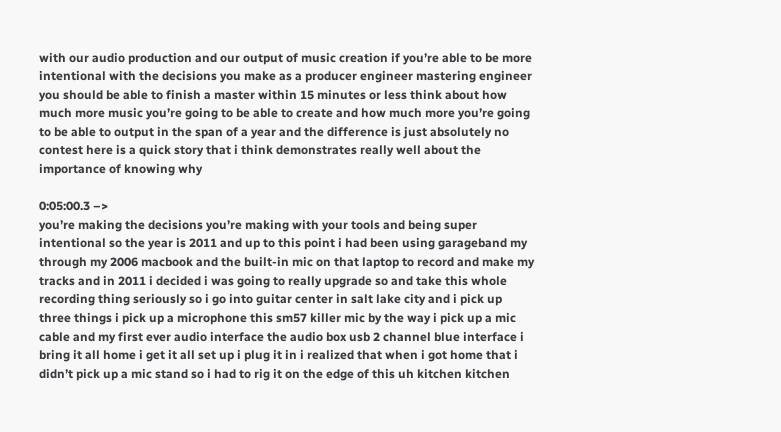with our audio production and our output of music creation if you’re able to be more intentional with the decisions you make as a producer engineer mastering engineer you should be able to finish a master within 15 minutes or less think about how much more music you’re going to be able to create and how much more you’re going to be able to output in the span of a year and the difference is just absolutely no contest here is a quick story that i think demonstrates really well about the importance of knowing why

0:05:00.3 –>
you’re making the decisions you’re making with your tools and being super intentional so the year is 2011 and up to this point i had been using garageband my through my 2006 macbook and the built-in mic on that laptop to record and make my tracks and in 2011 i decided i was going to really upgrade so and take this whole recording thing seriously so i go into guitar center in salt lake city and i pick up three things i pick up a microphone this sm57 killer mic by the way i pick up a mic cable and my first ever audio interface the audio box usb 2 channel blue interface i bring it all home i get it all set up i plug it in i realized that when i got home that i didn’t pick up a mic stand so i had to rig it on the edge of this uh kitchen kitchen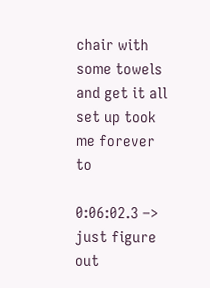chair with some towels and get it all set up took me forever to

0:06:02.3 –>
just figure out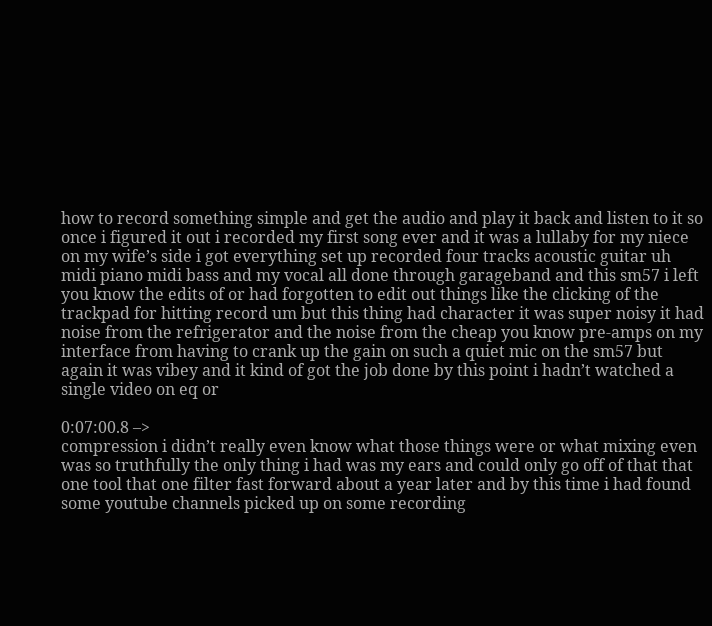how to record something simple and get the audio and play it back and listen to it so once i figured it out i recorded my first song ever and it was a lullaby for my niece on my wife’s side i got everything set up recorded four tracks acoustic guitar uh midi piano midi bass and my vocal all done through garageband and this sm57 i left you know the edits of or had forgotten to edit out things like the clicking of the trackpad for hitting record um but this thing had character it was super noisy it had noise from the refrigerator and the noise from the cheap you know pre-amps on my interface from having to crank up the gain on such a quiet mic on the sm57 but again it was vibey and it kind of got the job done by this point i hadn’t watched a single video on eq or

0:07:00.8 –>
compression i didn’t really even know what those things were or what mixing even was so truthfully the only thing i had was my ears and could only go off of that that one tool that one filter fast forward about a year later and by this time i had found some youtube channels picked up on some recording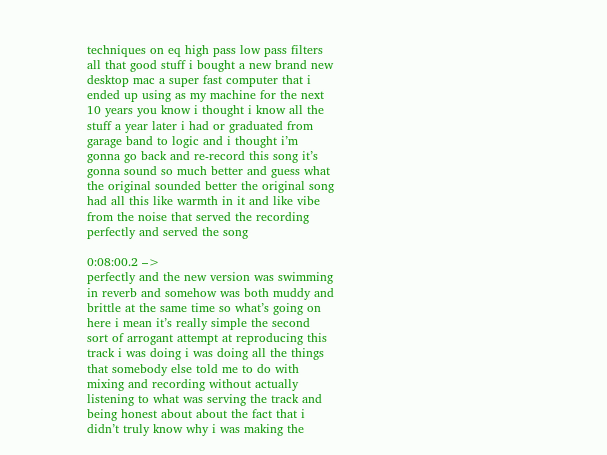techniques on eq high pass low pass filters all that good stuff i bought a new brand new desktop mac a super fast computer that i ended up using as my machine for the next 10 years you know i thought i know all the stuff a year later i had or graduated from garage band to logic and i thought i’m gonna go back and re-record this song it’s gonna sound so much better and guess what the original sounded better the original song had all this like warmth in it and like vibe from the noise that served the recording perfectly and served the song

0:08:00.2 –>
perfectly and the new version was swimming in reverb and somehow was both muddy and brittle at the same time so what’s going on here i mean it’s really simple the second sort of arrogant attempt at reproducing this track i was doing i was doing all the things that somebody else told me to do with mixing and recording without actually listening to what was serving the track and being honest about about the fact that i didn’t truly know why i was making the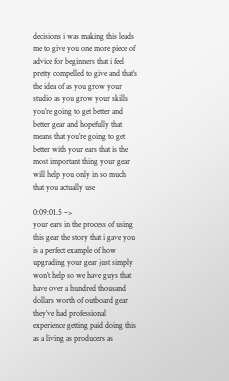decisions i was making this leads me to give you one more piece of advice for beginners that i feel pretty compelled to give and that’s the idea of as you grow your studio as you grow your skills you’re going to get better and better gear and hopefully that means that you’re going to get better with your ears that is the most important thing your gear will help you only in so much that you actually use

0:09:01.5 –>
your ears in the process of using this gear the story that i gave you is a perfect example of how upgrading your gear just simply won’t help so we have guys that have over a hundred thousand dollars worth of outboard gear they’ve had professional experience getting paid doing this as a living as producers as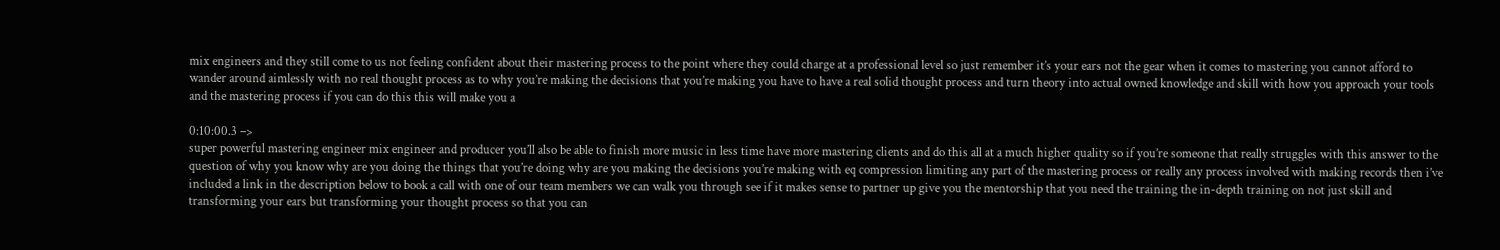mix engineers and they still come to us not feeling confident about their mastering process to the point where they could charge at a professional level so just remember it’s your ears not the gear when it comes to mastering you cannot afford to wander around aimlessly with no real thought process as to why you’re making the decisions that you’re making you have to have a real solid thought process and turn theory into actual owned knowledge and skill with how you approach your tools and the mastering process if you can do this this will make you a

0:10:00.3 –>
super powerful mastering engineer mix engineer and producer you’ll also be able to finish more music in less time have more mastering clients and do this all at a much higher quality so if you’re someone that really struggles with this answer to the question of why you know why are you doing the things that you’re doing why are you making the decisions you’re making with eq compression limiting any part of the mastering process or really any process involved with making records then i’ve included a link in the description below to book a call with one of our team members we can walk you through see if it makes sense to partner up give you the mentorship that you need the training the in-depth training on not just skill and transforming your ears but transforming your thought process so that you can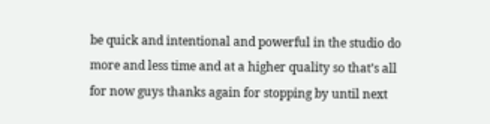be quick and intentional and powerful in the studio do more and less time and at a higher quality so that’s all for now guys thanks again for stopping by until next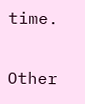time.

Other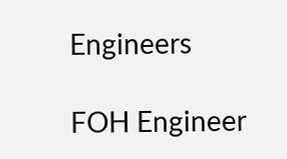Engineers

FOH Engineer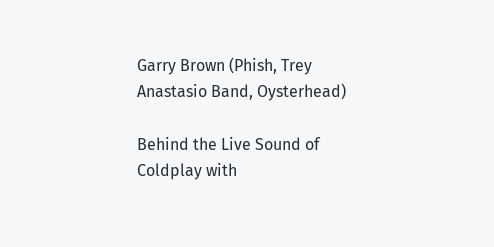Garry Brown (Phish, Trey Anastasio Band, Oysterhead)

Behind the Live Sound of Coldplay with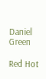Daniel Green

Red Hot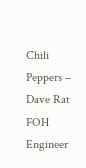Chili Peppers – Dave Rat FOH Engineer